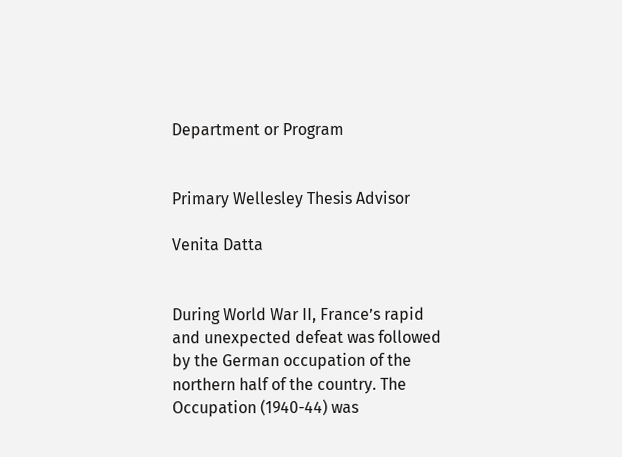Department or Program


Primary Wellesley Thesis Advisor

Venita Datta


During World War II, France’s rapid and unexpected defeat was followed by the German occupation of the northern half of the country. The Occupation (1940-44) was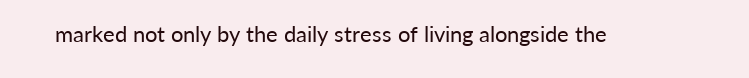marked not only by the daily stress of living alongside the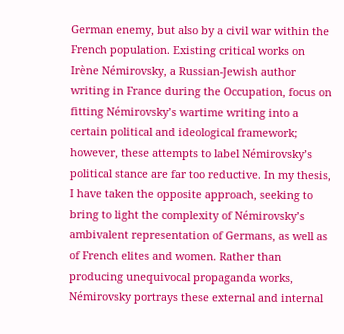German enemy, but also by a civil war within the French population. Existing critical works on Irène Némirovsky, a Russian-Jewish author writing in France during the Occupation, focus on fitting Némirovsky’s wartime writing into a certain political and ideological framework; however, these attempts to label Némirovsky’s political stance are far too reductive. In my thesis, I have taken the opposite approach, seeking to bring to light the complexity of Némirovsky’s ambivalent representation of Germans, as well as of French elites and women. Rather than producing unequivocal propaganda works, Némirovsky portrays these external and internal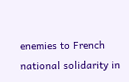enemies to French national solidarity in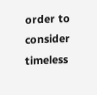order to consider timeless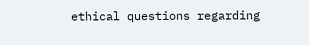ethical questions regarding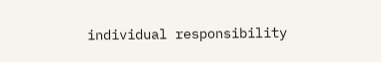individual responsibility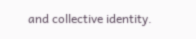and collective identity.